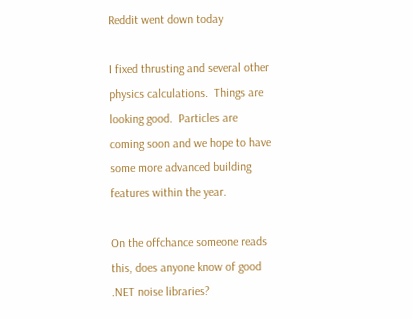Reddit went down today

I fixed thrusting and several other physics calculations.  Things are looking good.  Particles are coming soon and we hope to have some more advanced building features within the year.

On the offchance someone reads this, does anyone know of good .NET noise libraries?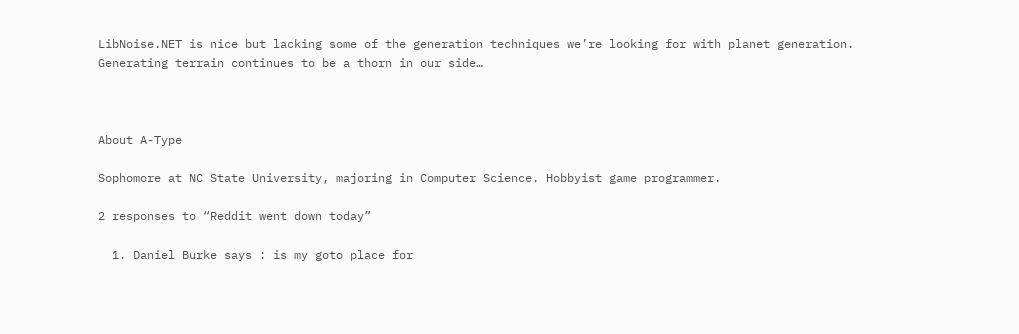LibNoise.NET is nice but lacking some of the generation techniques we’re looking for with planet generation.  Generating terrain continues to be a thorn in our side…



About A-Type

Sophomore at NC State University, majoring in Computer Science. Hobbyist game programmer.

2 responses to “Reddit went down today”

  1. Daniel Burke says : is my goto place for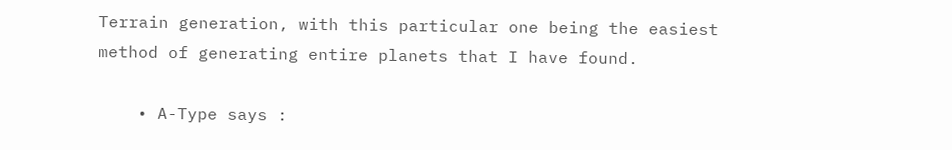Terrain generation, with this particular one being the easiest method of generating entire planets that I have found.

    • A-Type says :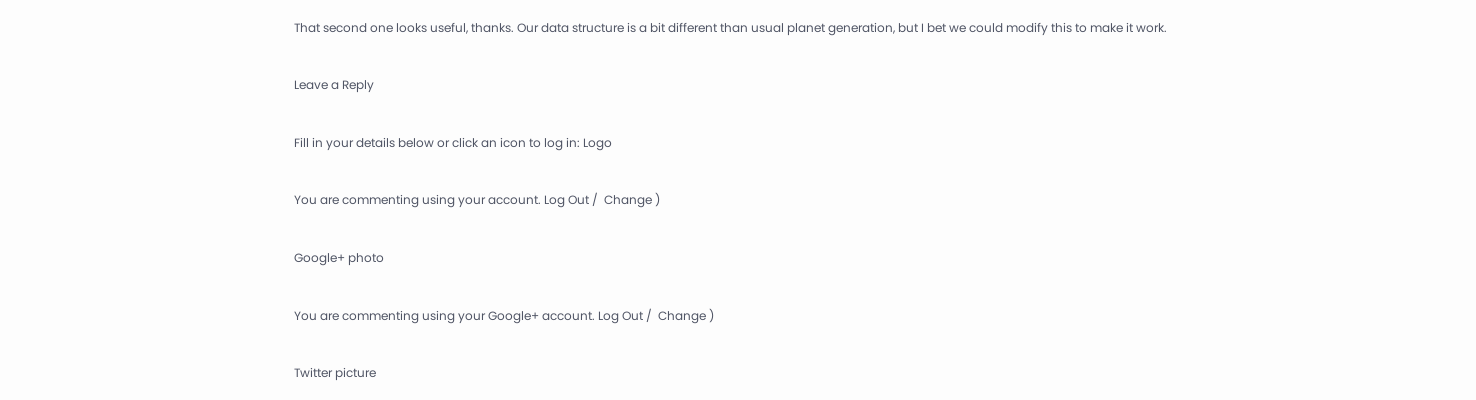That second one looks useful, thanks. Our data structure is a bit different than usual planet generation, but I bet we could modify this to make it work.

Leave a Reply

Fill in your details below or click an icon to log in: Logo

You are commenting using your account. Log Out /  Change )

Google+ photo

You are commenting using your Google+ account. Log Out /  Change )

Twitter picture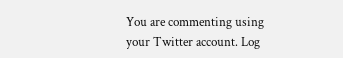You are commenting using your Twitter account. Log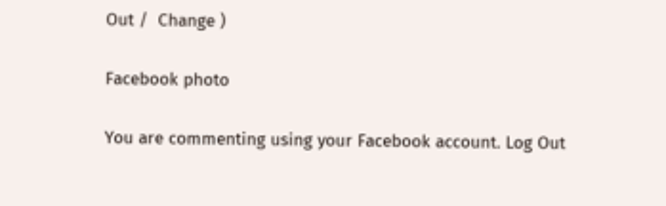Out /  Change )

Facebook photo

You are commenting using your Facebook account. Log Out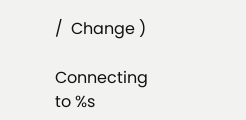/  Change )

Connecting to %s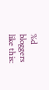%d bloggers like this: